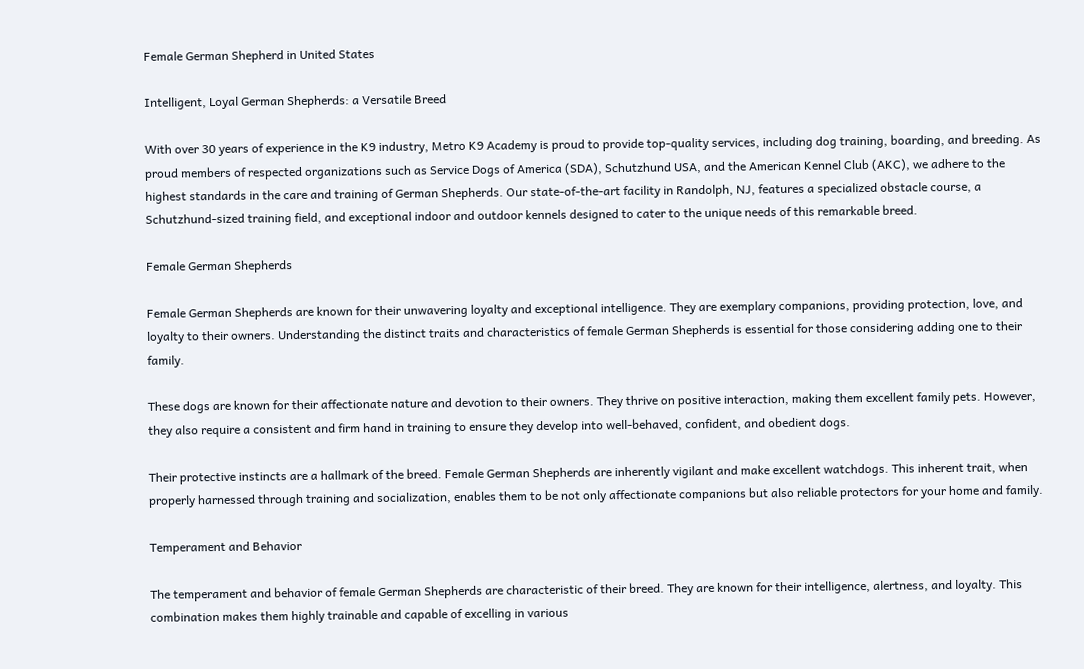Female German Shepherd in United States

Intelligent, Loyal German Shepherds: a Versatile Breed

With over 30 years of experience in the K9 industry, Metro K9 Academy is proud to provide top-quality services, including dog training, boarding, and breeding. As proud members of respected organizations such as Service Dogs of America (SDA), Schutzhund USA, and the American Kennel Club (AKC), we adhere to the highest standards in the care and training of German Shepherds. Our state-of-the-art facility in Randolph, NJ, features a specialized obstacle course, a Schutzhund-sized training field, and exceptional indoor and outdoor kennels designed to cater to the unique needs of this remarkable breed.

Female German Shepherds

Female German Shepherds are known for their unwavering loyalty and exceptional intelligence. They are exemplary companions, providing protection, love, and loyalty to their owners. Understanding the distinct traits and characteristics of female German Shepherds is essential for those considering adding one to their family.

These dogs are known for their affectionate nature and devotion to their owners. They thrive on positive interaction, making them excellent family pets. However, they also require a consistent and firm hand in training to ensure they develop into well-behaved, confident, and obedient dogs.

Their protective instincts are a hallmark of the breed. Female German Shepherds are inherently vigilant and make excellent watchdogs. This inherent trait, when properly harnessed through training and socialization, enables them to be not only affectionate companions but also reliable protectors for your home and family.

Temperament and Behavior

The temperament and behavior of female German Shepherds are characteristic of their breed. They are known for their intelligence, alertness, and loyalty. This combination makes them highly trainable and capable of excelling in various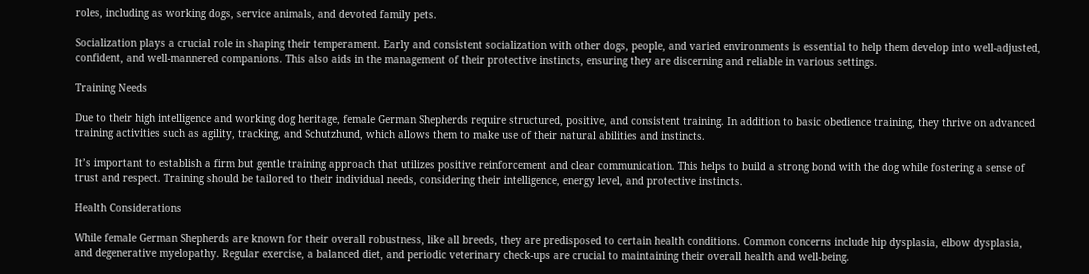roles, including as working dogs, service animals, and devoted family pets.

Socialization plays a crucial role in shaping their temperament. Early and consistent socialization with other dogs, people, and varied environments is essential to help them develop into well-adjusted, confident, and well-mannered companions. This also aids in the management of their protective instincts, ensuring they are discerning and reliable in various settings.

Training Needs

Due to their high intelligence and working dog heritage, female German Shepherds require structured, positive, and consistent training. In addition to basic obedience training, they thrive on advanced training activities such as agility, tracking, and Schutzhund, which allows them to make use of their natural abilities and instincts.

It’s important to establish a firm but gentle training approach that utilizes positive reinforcement and clear communication. This helps to build a strong bond with the dog while fostering a sense of trust and respect. Training should be tailored to their individual needs, considering their intelligence, energy level, and protective instincts.

Health Considerations

While female German Shepherds are known for their overall robustness, like all breeds, they are predisposed to certain health conditions. Common concerns include hip dysplasia, elbow dysplasia, and degenerative myelopathy. Regular exercise, a balanced diet, and periodic veterinary check-ups are crucial to maintaining their overall health and well-being.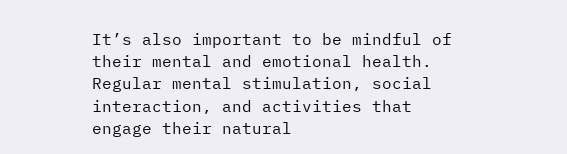It’s also important to be mindful of their mental and emotional health. Regular mental stimulation, social interaction, and activities that engage their natural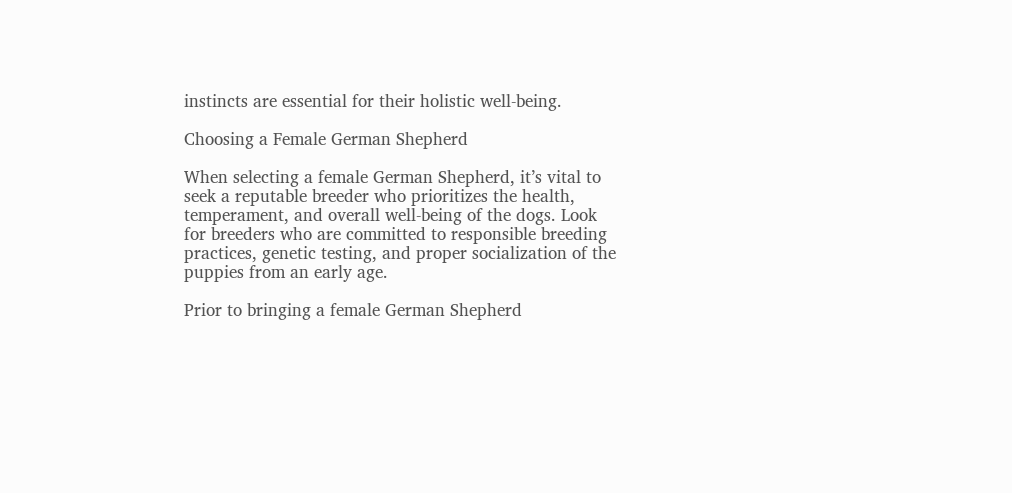instincts are essential for their holistic well-being.

Choosing a Female German Shepherd

When selecting a female German Shepherd, it’s vital to seek a reputable breeder who prioritizes the health, temperament, and overall well-being of the dogs. Look for breeders who are committed to responsible breeding practices, genetic testing, and proper socialization of the puppies from an early age.

Prior to bringing a female German Shepherd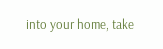into your home, take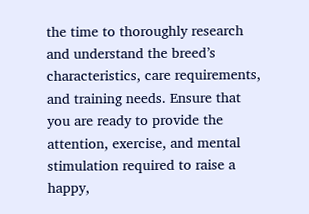the time to thoroughly research and understand the breed’s characteristics, care requirements, and training needs. Ensure that you are ready to provide the attention, exercise, and mental stimulation required to raise a happy,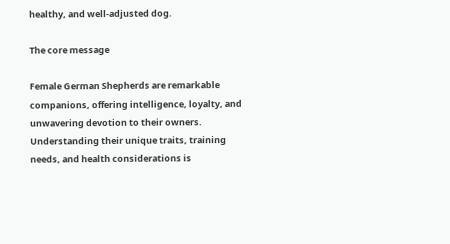healthy, and well-adjusted dog.

The core message

Female German Shepherds are remarkable companions, offering intelligence, loyalty, and unwavering devotion to their owners. Understanding their unique traits, training needs, and health considerations is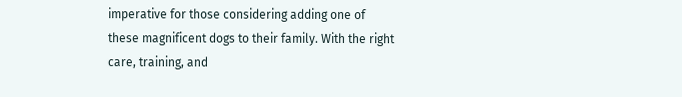imperative for those considering adding one of these magnificent dogs to their family. With the right care, training, and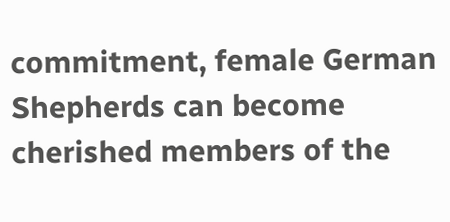commitment, female German Shepherds can become cherished members of the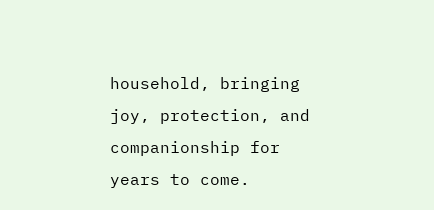household, bringing joy, protection, and companionship for years to come.